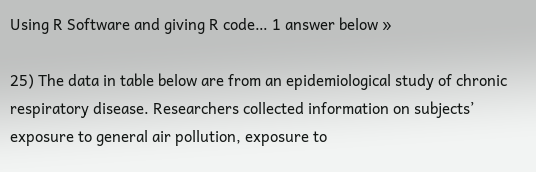Using R Software and giving R code… 1 answer below »

25) The data in table below are from an epidemiological study of chronic respiratory disease. Researchers collected information on subjects’ exposure to general air pollution, exposure to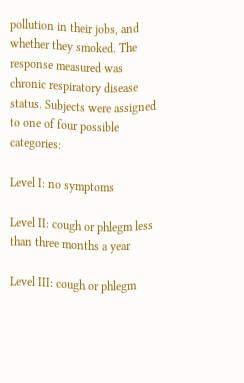pollution in their jobs, and whether they smoked. The response measured was chronic respiratory disease status. Subjects were assigned to one of four possible categories:

Level I: no symptoms

Level II: cough or phlegm less than three months a year

Level III: cough or phlegm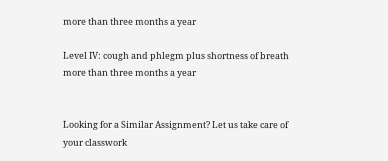more than three months a year

Level IV: cough and phlegm plus shortness of breath more than three months a year


Looking for a Similar Assignment? Let us take care of your classwork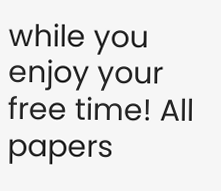while you enjoy your free time! All papers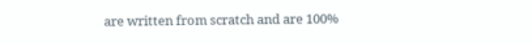are written from scratch and are 100%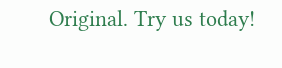Original. Try us today!